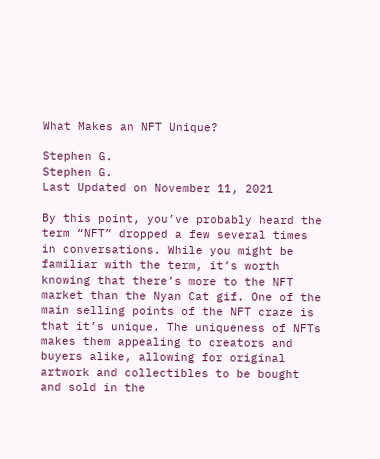What Makes an NFT Unique?

Stephen G.
Stephen G.
Last Updated on November 11, 2021

By this point, you’ve probably heard the term “NFT” dropped a few several times in conversations. While you might be familiar with the term, it’s worth knowing that there’s more to the NFT market than the Nyan Cat gif. One of the main selling points of the NFT craze is that it’s unique. The uniqueness of NFTs makes them appealing to creators and buyers alike, allowing for original artwork and collectibles to be bought and sold in the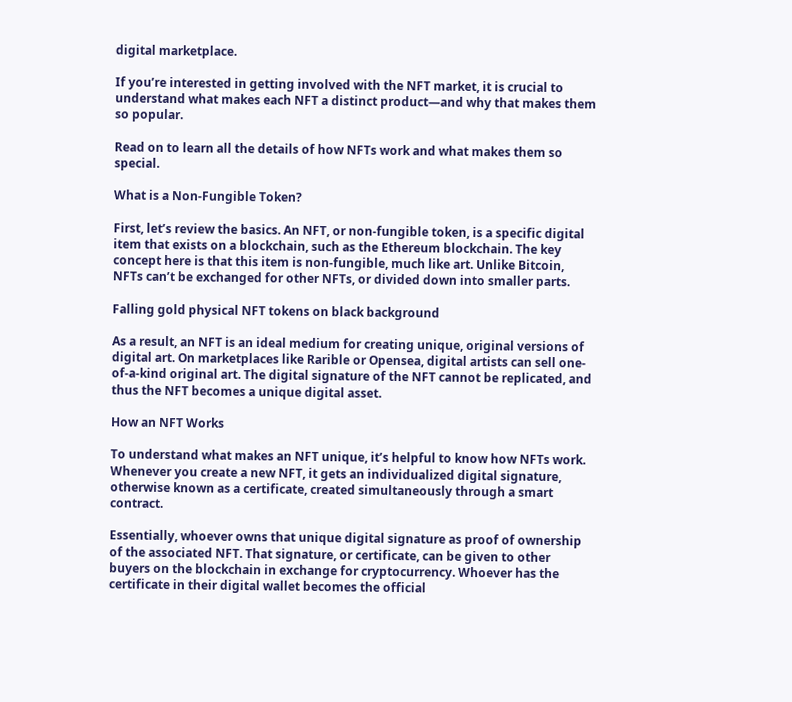digital marketplace.

If you’re interested in getting involved with the NFT market, it is crucial to understand what makes each NFT a distinct product—and why that makes them so popular.

Read on to learn all the details of how NFTs work and what makes them so special.

What is a Non-Fungible Token?

First, let’s review the basics. An NFT, or non-fungible token, is a specific digital item that exists on a blockchain, such as the Ethereum blockchain. The key concept here is that this item is non-fungible, much like art. Unlike Bitcoin, NFTs can’t be exchanged for other NFTs, or divided down into smaller parts.

Falling gold physical NFT tokens on black background

As a result, an NFT is an ideal medium for creating unique, original versions of digital art. On marketplaces like Rarible or Opensea, digital artists can sell one-of-a-kind original art. The digital signature of the NFT cannot be replicated, and thus the NFT becomes a unique digital asset.

How an NFT Works

To understand what makes an NFT unique, it’s helpful to know how NFTs work. Whenever you create a new NFT, it gets an individualized digital signature, otherwise known as a certificate, created simultaneously through a smart contract.

Essentially, whoever owns that unique digital signature as proof of ownership of the associated NFT. That signature, or certificate, can be given to other buyers on the blockchain in exchange for cryptocurrency. Whoever has the certificate in their digital wallet becomes the official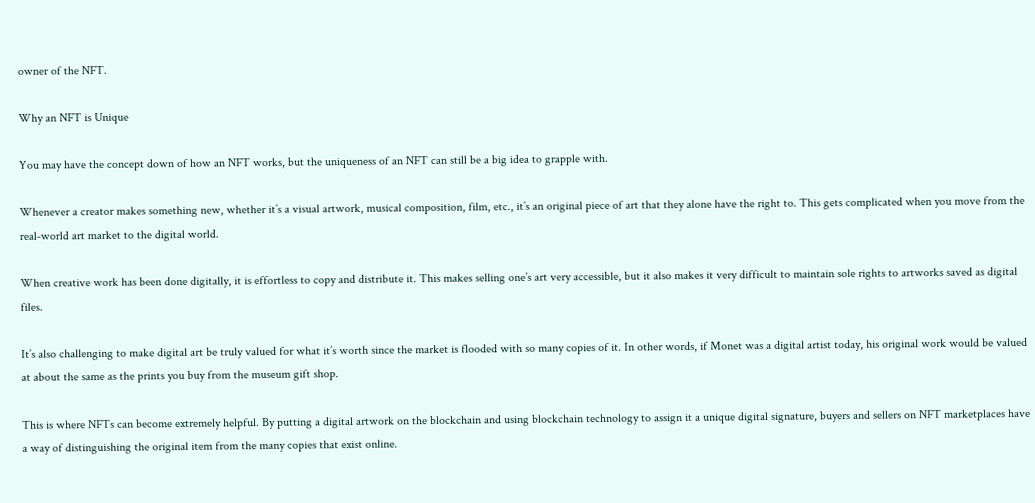owner of the NFT.

Why an NFT is Unique

You may have the concept down of how an NFT works, but the uniqueness of an NFT can still be a big idea to grapple with.

Whenever a creator makes something new, whether it’s a visual artwork, musical composition, film, etc., it’s an original piece of art that they alone have the right to. This gets complicated when you move from the real-world art market to the digital world.

When creative work has been done digitally, it is effortless to copy and distribute it. This makes selling one’s art very accessible, but it also makes it very difficult to maintain sole rights to artworks saved as digital files.

It’s also challenging to make digital art be truly valued for what it’s worth since the market is flooded with so many copies of it. In other words, if Monet was a digital artist today, his original work would be valued at about the same as the prints you buy from the museum gift shop.

This is where NFTs can become extremely helpful. By putting a digital artwork on the blockchain and using blockchain technology to assign it a unique digital signature, buyers and sellers on NFT marketplaces have a way of distinguishing the original item from the many copies that exist online.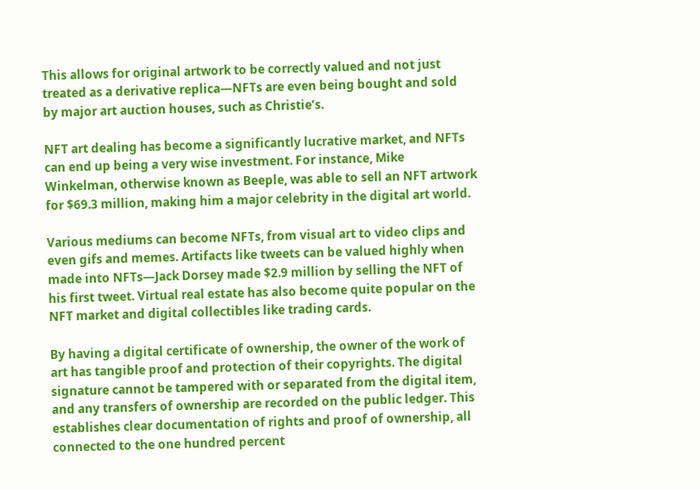This allows for original artwork to be correctly valued and not just treated as a derivative replica—NFTs are even being bought and sold by major art auction houses, such as Christie’s.

NFT art dealing has become a significantly lucrative market, and NFTs can end up being a very wise investment. For instance, Mike Winkelman, otherwise known as Beeple, was able to sell an NFT artwork for $69.3 million, making him a major celebrity in the digital art world.

Various mediums can become NFTs, from visual art to video clips and even gifs and memes. Artifacts like tweets can be valued highly when made into NFTs—Jack Dorsey made $2.9 million by selling the NFT of his first tweet. Virtual real estate has also become quite popular on the NFT market and digital collectibles like trading cards.

By having a digital certificate of ownership, the owner of the work of art has tangible proof and protection of their copyrights. The digital signature cannot be tampered with or separated from the digital item, and any transfers of ownership are recorded on the public ledger. This establishes clear documentation of rights and proof of ownership, all connected to the one hundred percent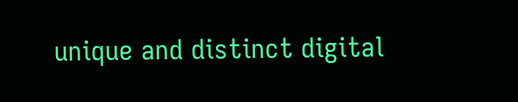unique and distinct digital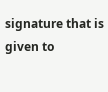signature that is given to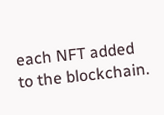each NFT added to the blockchain.